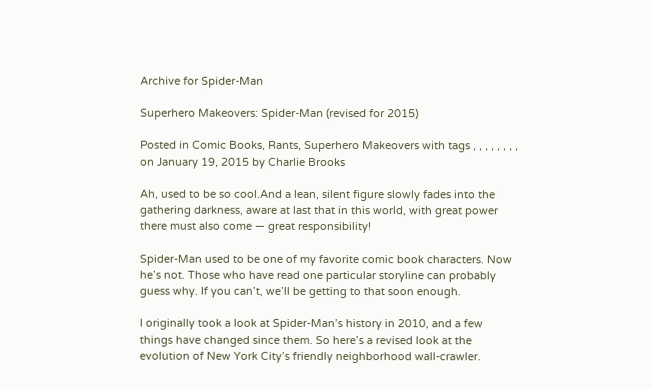Archive for Spider-Man

Superhero Makeovers: Spider-Man (revised for 2015)

Posted in Comic Books, Rants, Superhero Makeovers with tags , , , , , , , , on January 19, 2015 by Charlie Brooks

Ah, used to be so cool.And a lean, silent figure slowly fades into the gathering darkness, aware at last that in this world, with great power there must also come — great responsibility!

Spider-Man used to be one of my favorite comic book characters. Now he’s not. Those who have read one particular storyline can probably guess why. If you can’t, we’ll be getting to that soon enough.

I originally took a look at Spider-Man’s history in 2010, and a few things have changed since them. So here’s a revised look at the evolution of New York City’s friendly neighborhood wall-crawler.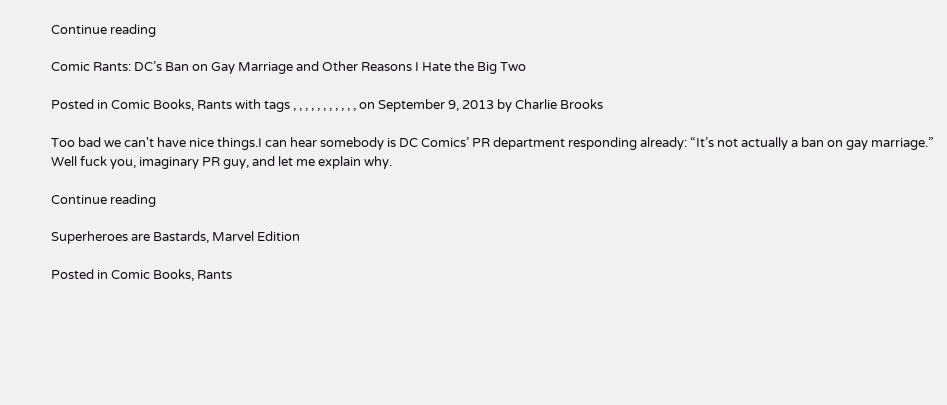Continue reading

Comic Rants: DC’s Ban on Gay Marriage and Other Reasons I Hate the Big Two

Posted in Comic Books, Rants with tags , , , , , , , , , , , on September 9, 2013 by Charlie Brooks

Too bad we can't have nice things.I can hear somebody is DC Comics’ PR department responding already: “It’s not actually a ban on gay marriage.” Well fuck you, imaginary PR guy, and let me explain why.

Continue reading

Superheroes are Bastards, Marvel Edition

Posted in Comic Books, Rants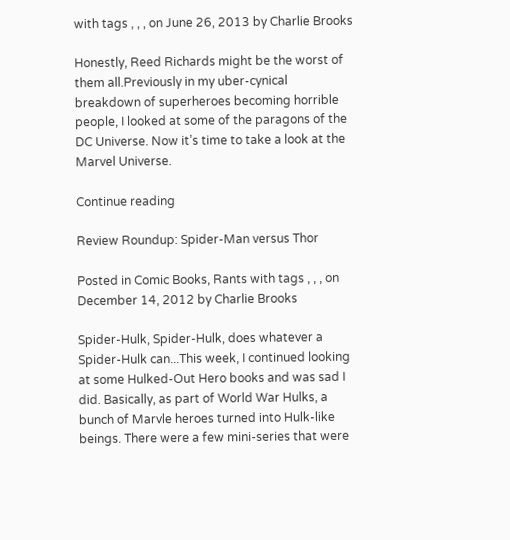with tags , , , on June 26, 2013 by Charlie Brooks

Honestly, Reed Richards might be the worst of them all.Previously in my uber-cynical breakdown of superheroes becoming horrible people, I looked at some of the paragons of the DC Universe. Now it’s time to take a look at the Marvel Universe.

Continue reading

Review Roundup: Spider-Man versus Thor

Posted in Comic Books, Rants with tags , , , on December 14, 2012 by Charlie Brooks

Spider-Hulk, Spider-Hulk, does whatever a Spider-Hulk can...This week, I continued looking at some Hulked-Out Hero books and was sad I did. Basically, as part of World War Hulks, a bunch of Marvle heroes turned into Hulk-like beings. There were a few mini-series that were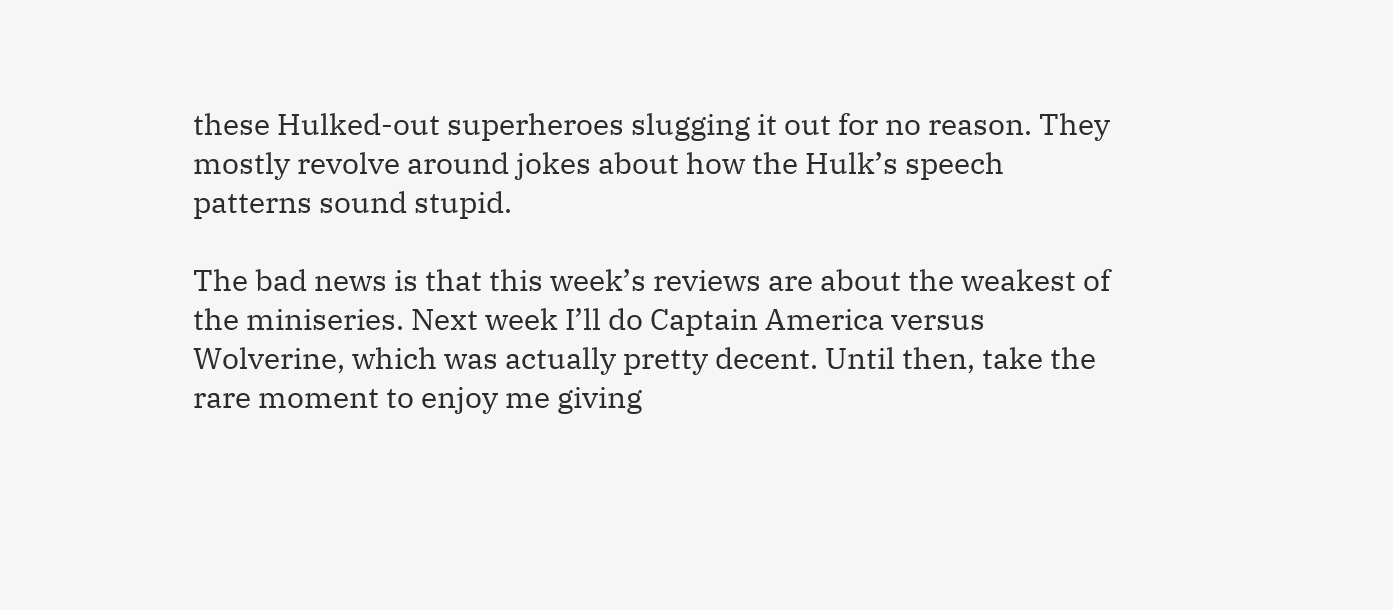these Hulked-out superheroes slugging it out for no reason. They mostly revolve around jokes about how the Hulk’s speech patterns sound stupid.

The bad news is that this week’s reviews are about the weakest of the miniseries. Next week I’ll do Captain America versus Wolverine, which was actually pretty decent. Until then, take the rare moment to enjoy me giving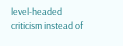level-headed criticism instead of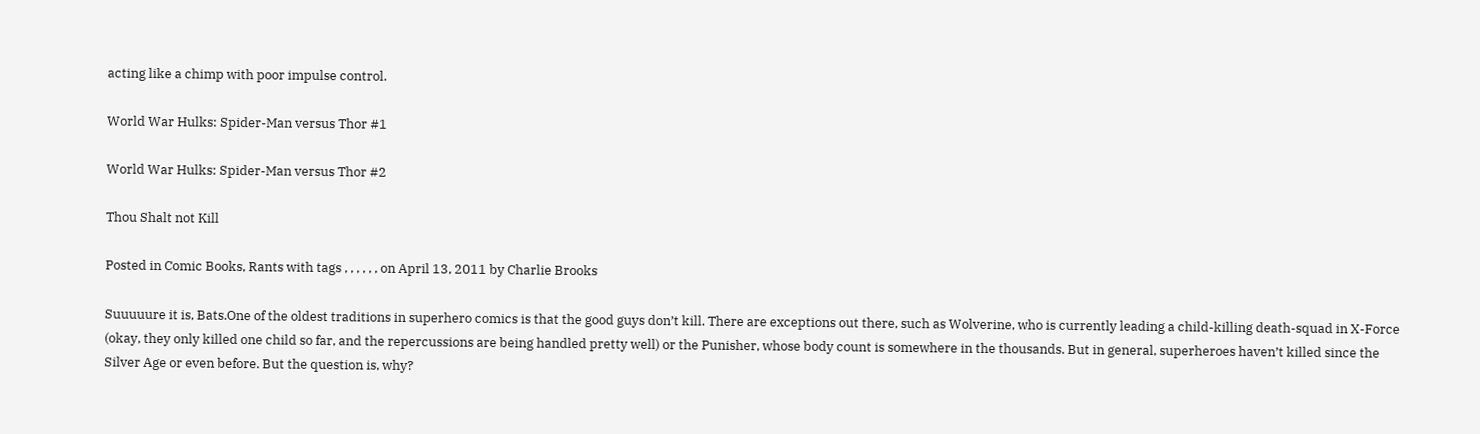acting like a chimp with poor impulse control.

World War Hulks: Spider-Man versus Thor #1

World War Hulks: Spider-Man versus Thor #2

Thou Shalt not Kill

Posted in Comic Books, Rants with tags , , , , , , on April 13, 2011 by Charlie Brooks

Suuuuure it is, Bats.One of the oldest traditions in superhero comics is that the good guys don’t kill. There are exceptions out there, such as Wolverine, who is currently leading a child-killing death-squad in X-Force (okay, they only killed one child so far, and the repercussions are being handled pretty well) or the Punisher, whose body count is somewhere in the thousands. But in general, superheroes haven’t killed since the Silver Age or even before. But the question is, why?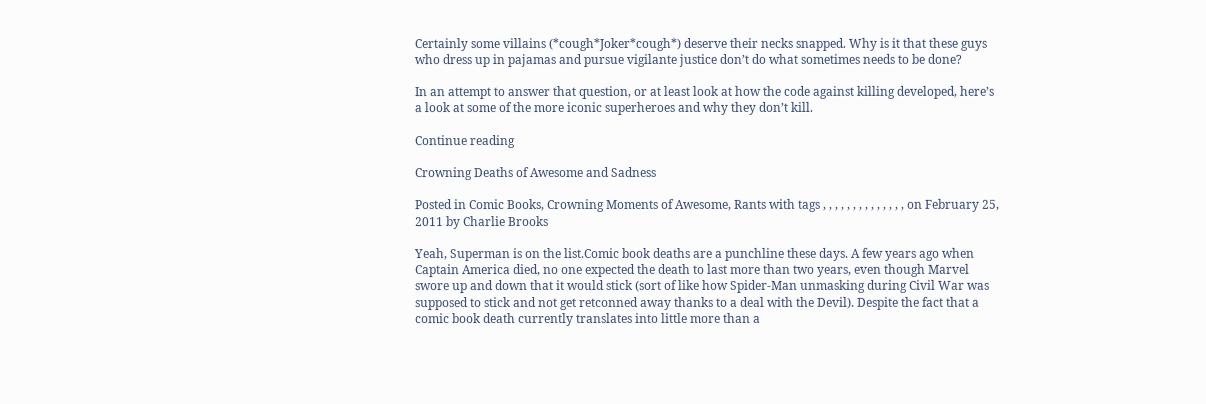Certainly some villains (*cough*Joker*cough*) deserve their necks snapped. Why is it that these guys who dress up in pajamas and pursue vigilante justice don’t do what sometimes needs to be done?

In an attempt to answer that question, or at least look at how the code against killing developed, here’s a look at some of the more iconic superheroes and why they don’t kill.

Continue reading

Crowning Deaths of Awesome and Sadness

Posted in Comic Books, Crowning Moments of Awesome, Rants with tags , , , , , , , , , , , , , , on February 25, 2011 by Charlie Brooks

Yeah, Superman is on the list.Comic book deaths are a punchline these days. A few years ago when Captain America died, no one expected the death to last more than two years, even though Marvel swore up and down that it would stick (sort of like how Spider-Man unmasking during Civil War was supposed to stick and not get retconned away thanks to a deal with the Devil). Despite the fact that a comic book death currently translates into little more than a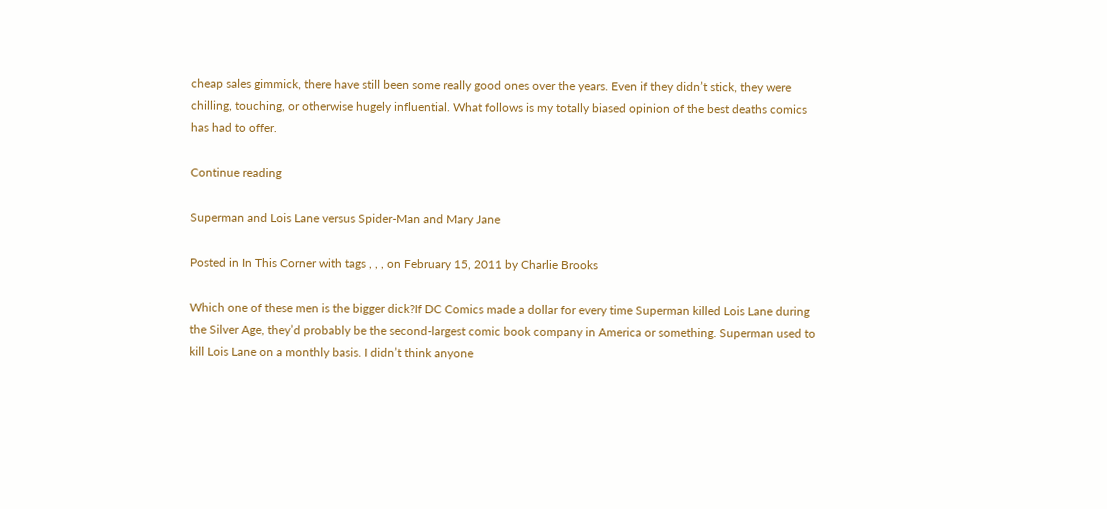cheap sales gimmick, there have still been some really good ones over the years. Even if they didn’t stick, they were chilling, touching, or otherwise hugely influential. What follows is my totally biased opinion of the best deaths comics has had to offer.

Continue reading

Superman and Lois Lane versus Spider-Man and Mary Jane

Posted in In This Corner with tags , , , on February 15, 2011 by Charlie Brooks

Which one of these men is the bigger dick?If DC Comics made a dollar for every time Superman killed Lois Lane during the Silver Age, they’d probably be the second-largest comic book company in America or something. Superman used to kill Lois Lane on a monthly basis. I didn’t think anyone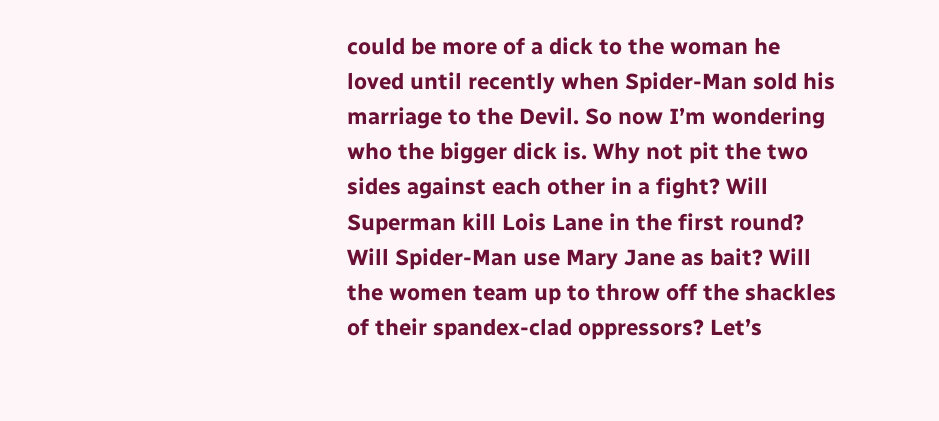could be more of a dick to the woman he loved until recently when Spider-Man sold his marriage to the Devil. So now I’m wondering who the bigger dick is. Why not pit the two sides against each other in a fight? Will Superman kill Lois Lane in the first round? Will Spider-Man use Mary Jane as bait? Will the women team up to throw off the shackles of their spandex-clad oppressors? Let’s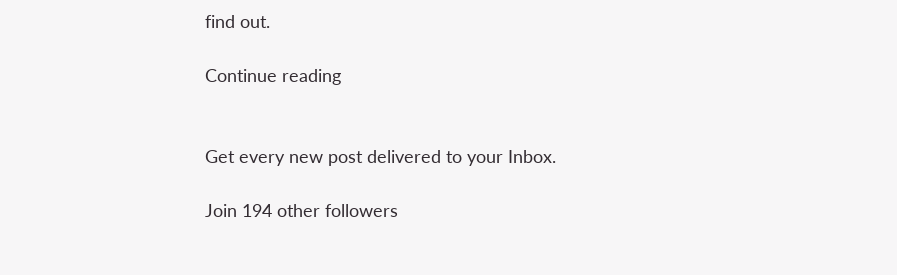find out.

Continue reading


Get every new post delivered to your Inbox.

Join 194 other followers